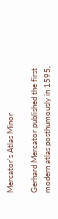Mercator's Atlas Minor

Gerhard Mercator published the first modern atlas posthumously in 1595,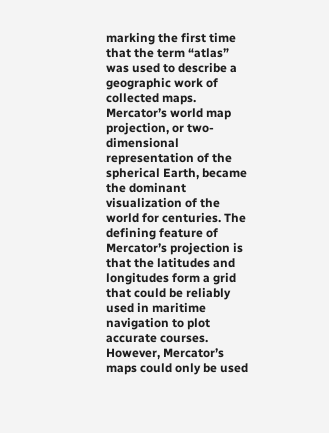marking the first time that the term “atlas” was used to describe a geographic work of collected maps. Mercator’s world map projection, or two-dimensional representation of the spherical Earth, became the dominant visualization of the world for centuries. The defining feature of Mercator’s projection is that the latitudes and longitudes form a grid that could be reliably used in maritime navigation to plot accurate courses. However, Mercator’s maps could only be used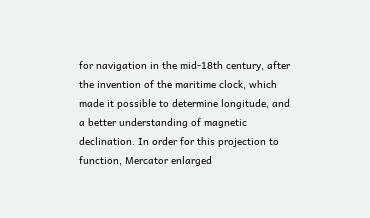for navigation in the mid-18th century, after the invention of the maritime clock, which made it possible to determine longitude, and a better understanding of magnetic declination. In order for this projection to function, Mercator enlarged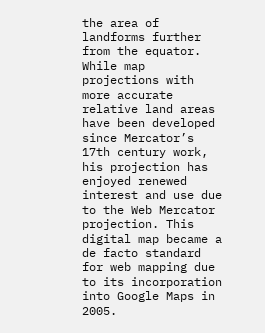the area of landforms further from the equator. While map projections with more accurate relative land areas have been developed since Mercator’s 17th century work, his projection has enjoyed renewed interest and use due to the Web Mercator projection. This digital map became a de facto standard for web mapping due to its incorporation into Google Maps in 2005.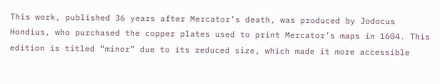This work, published 36 years after Mercator’s death, was produced by Jodocus Hondius, who purchased the copper plates used to print Mercator’s maps in 1604. This edition is titled “minor” due to its reduced size, which made it more accessible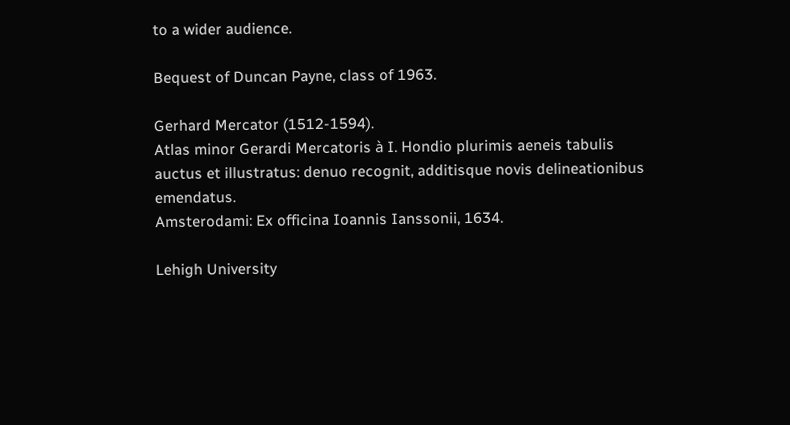to a wider audience.

Bequest of Duncan Payne, class of 1963.

Gerhard Mercator (1512-1594).
Atlas minor Gerardi Mercatoris à I. Hondio plurimis aeneis tabulis auctus et illustratus: denuo recognit, additisque novis delineationibus emendatus.
Amsterodami: Ex officina Ioannis Ianssonii, 1634.

Lehigh University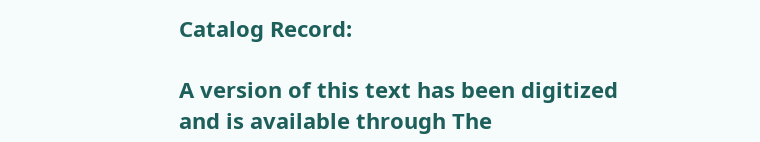Catalog Record:

A version of this text has been digitized and is available through The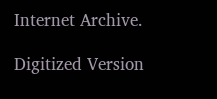Internet Archive.

Digitized Version